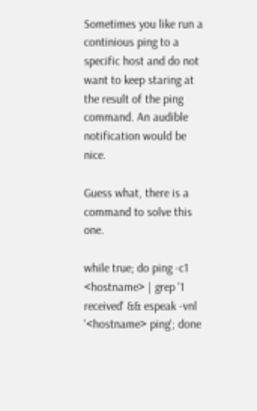Sometimes you like run a continious ping to a specific host and do not want to keep staring at the result of the ping command. An audible notification would be nice.

Guess what, there is a command to solve this one.

while true; do ping -c1 <hostname> | grep '1 received' && espeak -vnl '<hostname> ping'; done